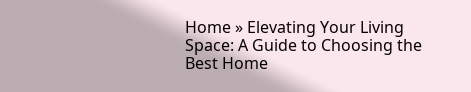Home » Elevating Your Living Space: A Guide to Choosing the Best Home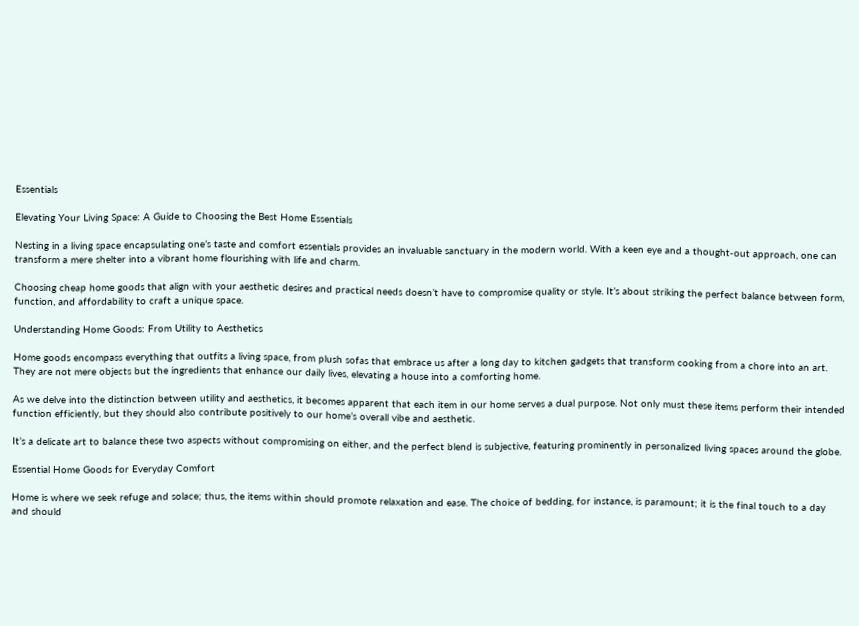Essentials

Elevating Your Living Space: A Guide to Choosing the Best Home Essentials

Nesting in a living space encapsulating one’s taste and comfort essentials provides an invaluable sanctuary in the modern world. With a keen eye and a thought-out approach, one can transform a mere shelter into a vibrant home flourishing with life and charm.

Choosing cheap home goods that align with your aesthetic desires and practical needs doesn’t have to compromise quality or style. It’s about striking the perfect balance between form, function, and affordability to craft a unique space.

Understanding Home Goods: From Utility to Aesthetics

Home goods encompass everything that outfits a living space, from plush sofas that embrace us after a long day to kitchen gadgets that transform cooking from a chore into an art. They are not mere objects but the ingredients that enhance our daily lives, elevating a house into a comforting home.

As we delve into the distinction between utility and aesthetics, it becomes apparent that each item in our home serves a dual purpose. Not only must these items perform their intended function efficiently, but they should also contribute positively to our home’s overall vibe and aesthetic.

It’s a delicate art to balance these two aspects without compromising on either, and the perfect blend is subjective, featuring prominently in personalized living spaces around the globe.

Essential Home Goods for Everyday Comfort

Home is where we seek refuge and solace; thus, the items within should promote relaxation and ease. The choice of bedding, for instance, is paramount; it is the final touch to a day and should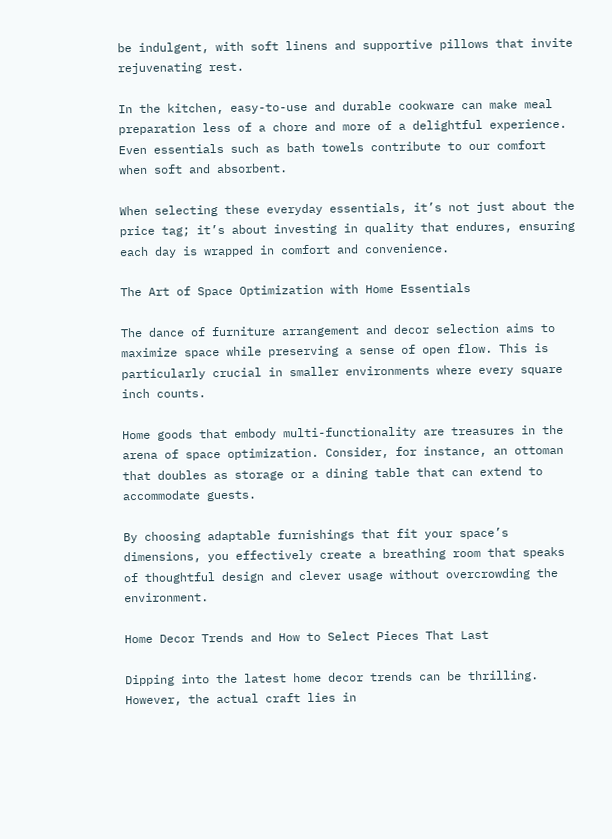be indulgent, with soft linens and supportive pillows that invite rejuvenating rest.

In the kitchen, easy-to-use and durable cookware can make meal preparation less of a chore and more of a delightful experience. Even essentials such as bath towels contribute to our comfort when soft and absorbent.

When selecting these everyday essentials, it’s not just about the price tag; it’s about investing in quality that endures, ensuring each day is wrapped in comfort and convenience.

The Art of Space Optimization with Home Essentials

The dance of furniture arrangement and decor selection aims to maximize space while preserving a sense of open flow. This is particularly crucial in smaller environments where every square inch counts.

Home goods that embody multi-functionality are treasures in the arena of space optimization. Consider, for instance, an ottoman that doubles as storage or a dining table that can extend to accommodate guests.

By choosing adaptable furnishings that fit your space’s dimensions, you effectively create a breathing room that speaks of thoughtful design and clever usage without overcrowding the environment.

Home Decor Trends and How to Select Pieces That Last

Dipping into the latest home decor trends can be thrilling. However, the actual craft lies in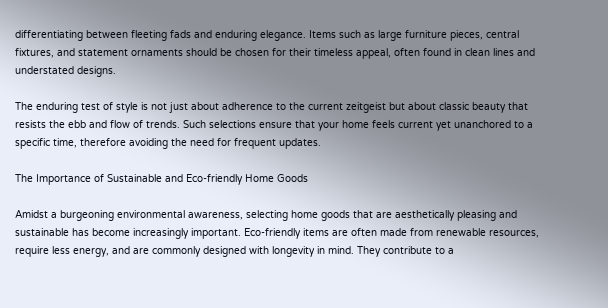differentiating between fleeting fads and enduring elegance. Items such as large furniture pieces, central fixtures, and statement ornaments should be chosen for their timeless appeal, often found in clean lines and understated designs.

The enduring test of style is not just about adherence to the current zeitgeist but about classic beauty that resists the ebb and flow of trends. Such selections ensure that your home feels current yet unanchored to a specific time, therefore avoiding the need for frequent updates.

The Importance of Sustainable and Eco-friendly Home Goods

Amidst a burgeoning environmental awareness, selecting home goods that are aesthetically pleasing and sustainable has become increasingly important. Eco-friendly items are often made from renewable resources, require less energy, and are commonly designed with longevity in mind. They contribute to a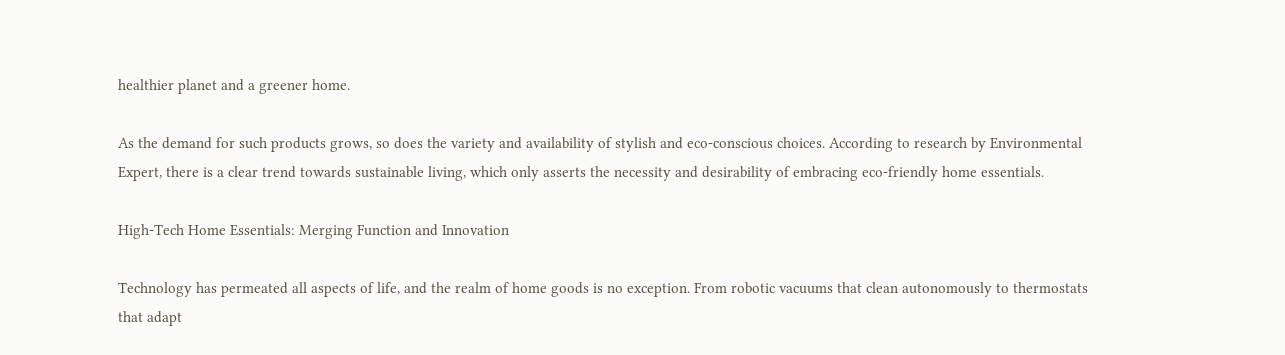healthier planet and a greener home.

As the demand for such products grows, so does the variety and availability of stylish and eco-conscious choices. According to research by Environmental Expert, there is a clear trend towards sustainable living, which only asserts the necessity and desirability of embracing eco-friendly home essentials.

High-Tech Home Essentials: Merging Function and Innovation

Technology has permeated all aspects of life, and the realm of home goods is no exception. From robotic vacuums that clean autonomously to thermostats that adapt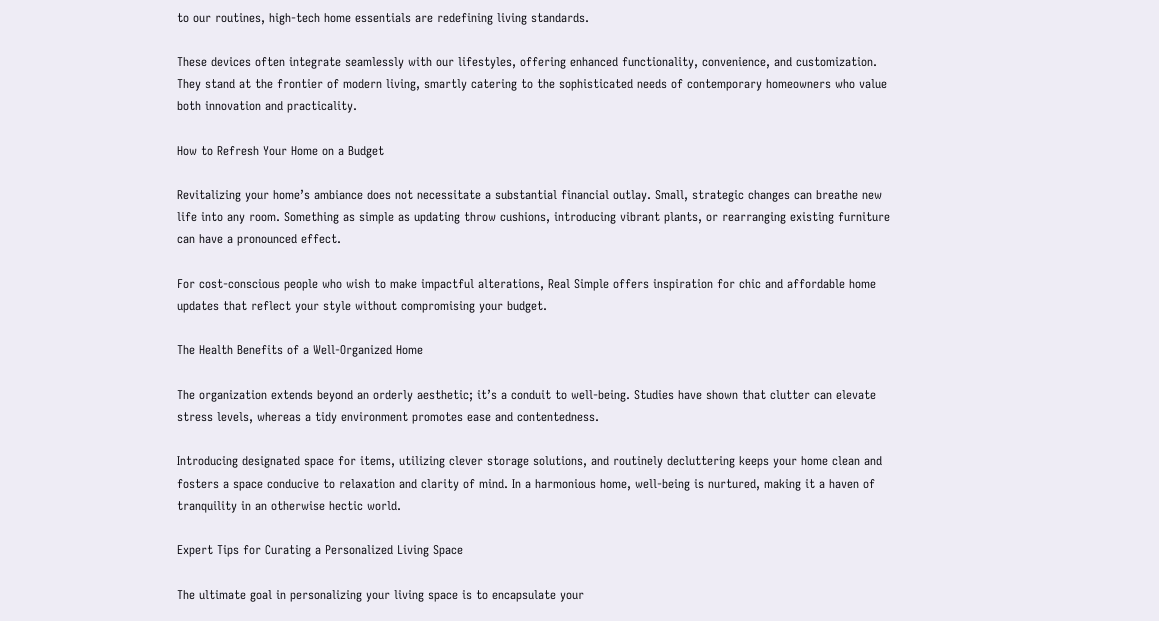to our routines, high-tech home essentials are redefining living standards.

These devices often integrate seamlessly with our lifestyles, offering enhanced functionality, convenience, and customization. They stand at the frontier of modern living, smartly catering to the sophisticated needs of contemporary homeowners who value both innovation and practicality.

How to Refresh Your Home on a Budget

Revitalizing your home’s ambiance does not necessitate a substantial financial outlay. Small, strategic changes can breathe new life into any room. Something as simple as updating throw cushions, introducing vibrant plants, or rearranging existing furniture can have a pronounced effect.

For cost-conscious people who wish to make impactful alterations, Real Simple offers inspiration for chic and affordable home updates that reflect your style without compromising your budget.

The Health Benefits of a Well-Organized Home

The organization extends beyond an orderly aesthetic; it’s a conduit to well-being. Studies have shown that clutter can elevate stress levels, whereas a tidy environment promotes ease and contentedness.

Introducing designated space for items, utilizing clever storage solutions, and routinely decluttering keeps your home clean and fosters a space conducive to relaxation and clarity of mind. In a harmonious home, well-being is nurtured, making it a haven of tranquility in an otherwise hectic world.

Expert Tips for Curating a Personalized Living Space

The ultimate goal in personalizing your living space is to encapsulate your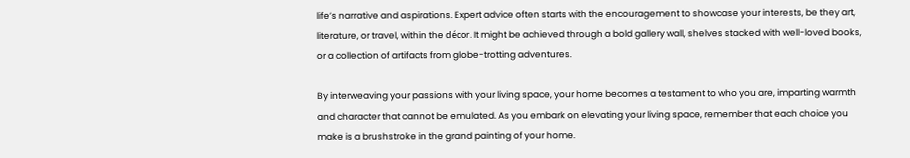life’s narrative and aspirations. Expert advice often starts with the encouragement to showcase your interests, be they art, literature, or travel, within the décor. It might be achieved through a bold gallery wall, shelves stacked with well-loved books, or a collection of artifacts from globe-trotting adventures.

By interweaving your passions with your living space, your home becomes a testament to who you are, imparting warmth and character that cannot be emulated. As you embark on elevating your living space, remember that each choice you make is a brushstroke in the grand painting of your home.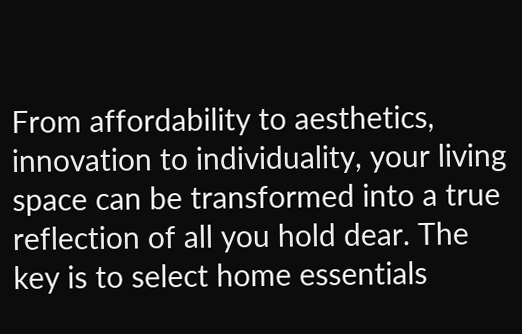From affordability to aesthetics, innovation to individuality, your living space can be transformed into a true reflection of all you hold dear. The key is to select home essentials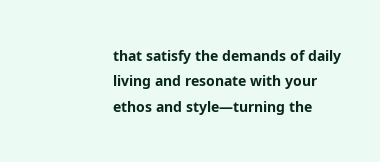that satisfy the demands of daily living and resonate with your ethos and style—turning the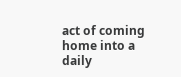act of coming home into a daily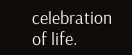celebration of life.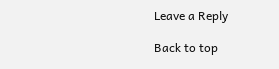Leave a Reply

Back to top